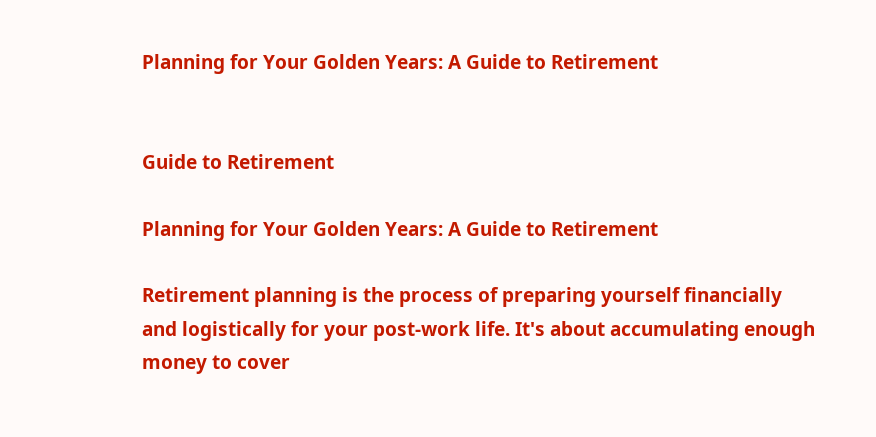Planning for Your Golden Years: A Guide to Retirement


Guide to Retirement

Planning for Your Golden Years: A Guide to Retirement

Retirement planning is the process of preparing yourself financially and logistically for your post-work life. It's about accumulating enough money to cover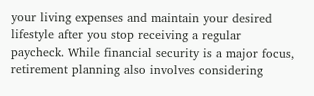your living expenses and maintain your desired lifestyle after you stop receiving a regular paycheck. While financial security is a major focus, retirement planning also involves considering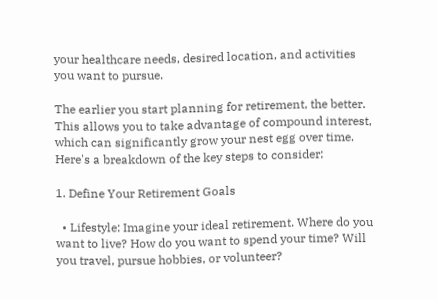your healthcare needs, desired location, and activities you want to pursue.

The earlier you start planning for retirement, the better. This allows you to take advantage of compound interest, which can significantly grow your nest egg over time. Here's a breakdown of the key steps to consider:

1. Define Your Retirement Goals

  • Lifestyle: Imagine your ideal retirement. Where do you want to live? How do you want to spend your time? Will you travel, pursue hobbies, or volunteer?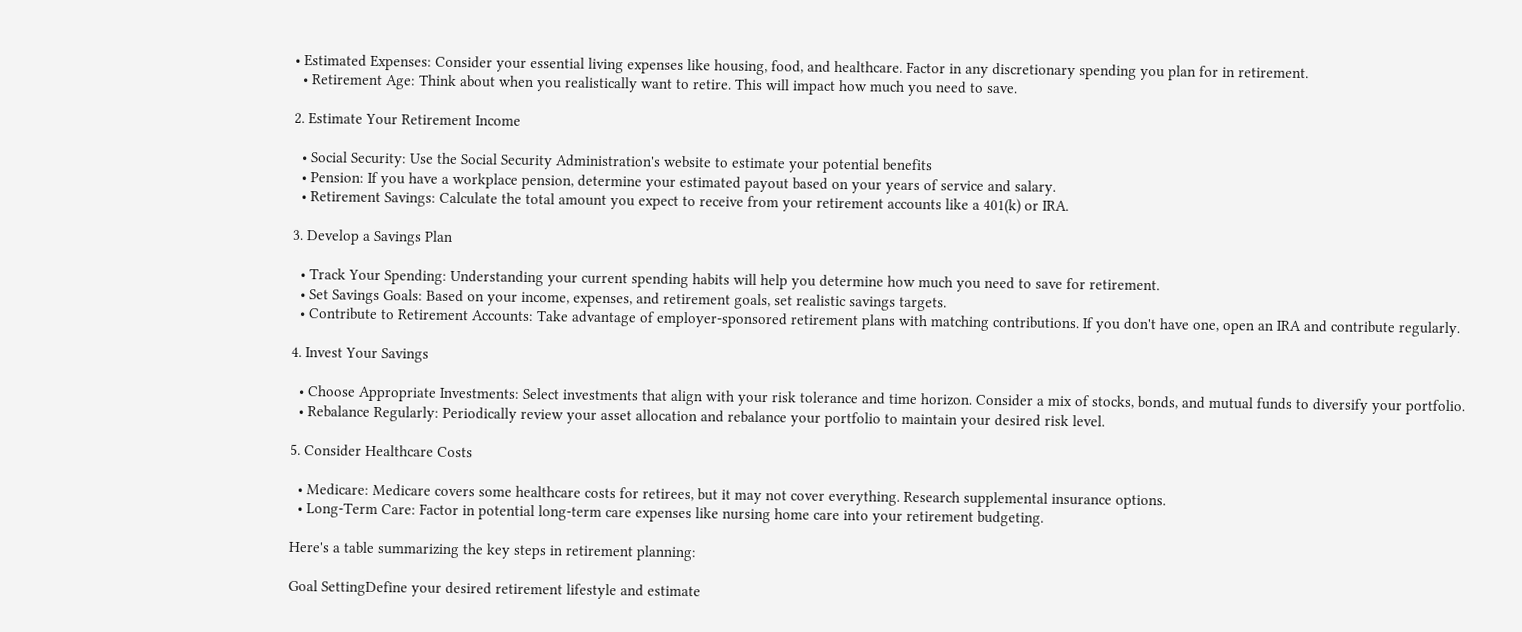• Estimated Expenses: Consider your essential living expenses like housing, food, and healthcare. Factor in any discretionary spending you plan for in retirement.
  • Retirement Age: Think about when you realistically want to retire. This will impact how much you need to save.

2. Estimate Your Retirement Income

  • Social Security: Use the Social Security Administration's website to estimate your potential benefits
  • Pension: If you have a workplace pension, determine your estimated payout based on your years of service and salary.
  • Retirement Savings: Calculate the total amount you expect to receive from your retirement accounts like a 401(k) or IRA.

3. Develop a Savings Plan

  • Track Your Spending: Understanding your current spending habits will help you determine how much you need to save for retirement.
  • Set Savings Goals: Based on your income, expenses, and retirement goals, set realistic savings targets.
  • Contribute to Retirement Accounts: Take advantage of employer-sponsored retirement plans with matching contributions. If you don't have one, open an IRA and contribute regularly.

4. Invest Your Savings

  • Choose Appropriate Investments: Select investments that align with your risk tolerance and time horizon. Consider a mix of stocks, bonds, and mutual funds to diversify your portfolio.
  • Rebalance Regularly: Periodically review your asset allocation and rebalance your portfolio to maintain your desired risk level.

5. Consider Healthcare Costs

  • Medicare: Medicare covers some healthcare costs for retirees, but it may not cover everything. Research supplemental insurance options.
  • Long-Term Care: Factor in potential long-term care expenses like nursing home care into your retirement budgeting.

Here's a table summarizing the key steps in retirement planning:

Goal SettingDefine your desired retirement lifestyle and estimate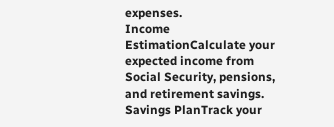expenses.
Income EstimationCalculate your expected income from Social Security, pensions, and retirement savings.
Savings PlanTrack your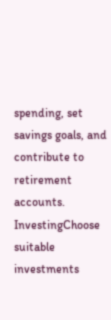spending, set savings goals, and contribute to retirement accounts.
InvestingChoose suitable investments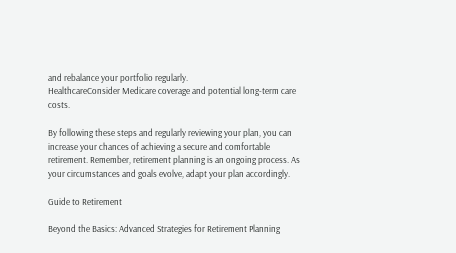and rebalance your portfolio regularly.
HealthcareConsider Medicare coverage and potential long-term care costs.

By following these steps and regularly reviewing your plan, you can increase your chances of achieving a secure and comfortable retirement. Remember, retirement planning is an ongoing process. As your circumstances and goals evolve, adapt your plan accordingly.

Guide to Retirement

Beyond the Basics: Advanced Strategies for Retirement Planning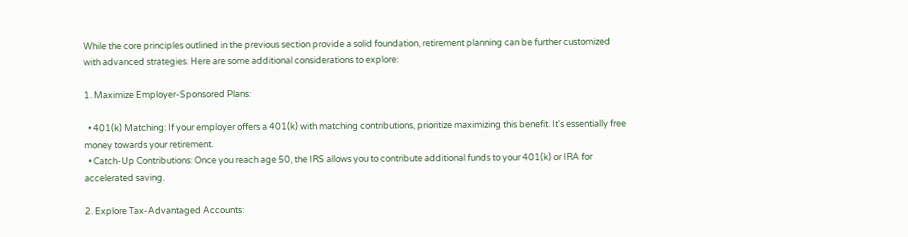While the core principles outlined in the previous section provide a solid foundation, retirement planning can be further customized with advanced strategies. Here are some additional considerations to explore:

1. Maximize Employer-Sponsored Plans:

  • 401(k) Matching: If your employer offers a 401(k) with matching contributions, prioritize maximizing this benefit. It's essentially free money towards your retirement.
  • Catch-Up Contributions: Once you reach age 50, the IRS allows you to contribute additional funds to your 401(k) or IRA for accelerated saving.

2. Explore Tax-Advantaged Accounts: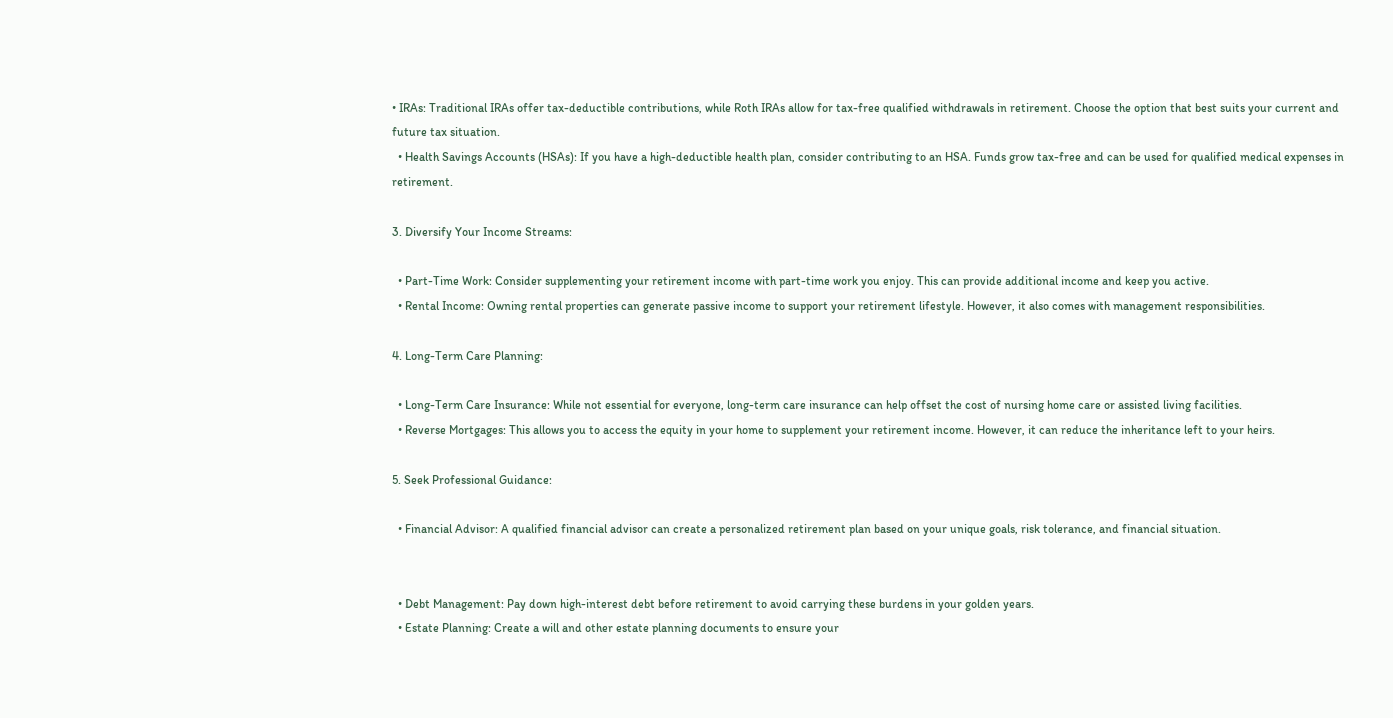• IRAs: Traditional IRAs offer tax-deductible contributions, while Roth IRAs allow for tax-free qualified withdrawals in retirement. Choose the option that best suits your current and future tax situation.
  • Health Savings Accounts (HSAs): If you have a high-deductible health plan, consider contributing to an HSA. Funds grow tax-free and can be used for qualified medical expenses in retirement.

3. Diversify Your Income Streams:

  • Part-Time Work: Consider supplementing your retirement income with part-time work you enjoy. This can provide additional income and keep you active.
  • Rental Income: Owning rental properties can generate passive income to support your retirement lifestyle. However, it also comes with management responsibilities.

4. Long-Term Care Planning:

  • Long-Term Care Insurance: While not essential for everyone, long-term care insurance can help offset the cost of nursing home care or assisted living facilities.
  • Reverse Mortgages: This allows you to access the equity in your home to supplement your retirement income. However, it can reduce the inheritance left to your heirs.

5. Seek Professional Guidance:

  • Financial Advisor: A qualified financial advisor can create a personalized retirement plan based on your unique goals, risk tolerance, and financial situation.


  • Debt Management: Pay down high-interest debt before retirement to avoid carrying these burdens in your golden years.
  • Estate Planning: Create a will and other estate planning documents to ensure your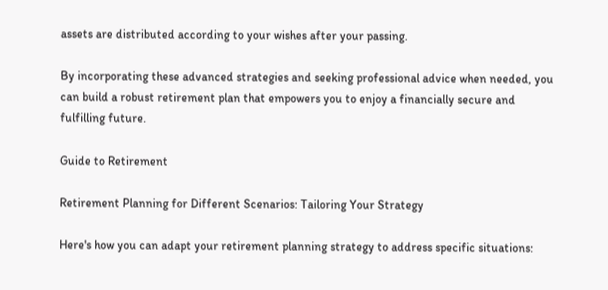assets are distributed according to your wishes after your passing.

By incorporating these advanced strategies and seeking professional advice when needed, you can build a robust retirement plan that empowers you to enjoy a financially secure and fulfilling future.

Guide to Retirement

Retirement Planning for Different Scenarios: Tailoring Your Strategy

Here's how you can adapt your retirement planning strategy to address specific situations: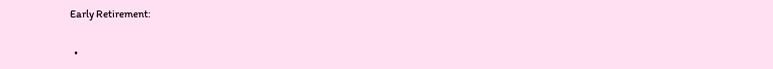Early Retirement:

  •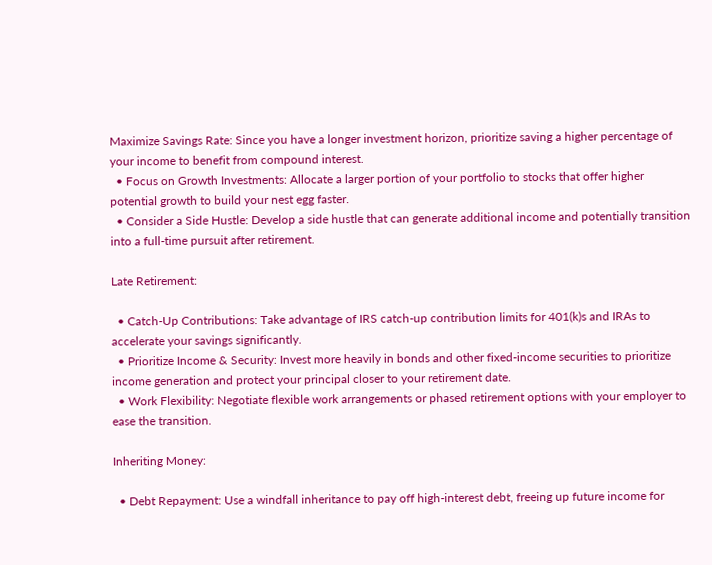Maximize Savings Rate: Since you have a longer investment horizon, prioritize saving a higher percentage of your income to benefit from compound interest.
  • Focus on Growth Investments: Allocate a larger portion of your portfolio to stocks that offer higher potential growth to build your nest egg faster.
  • Consider a Side Hustle: Develop a side hustle that can generate additional income and potentially transition into a full-time pursuit after retirement.

Late Retirement:

  • Catch-Up Contributions: Take advantage of IRS catch-up contribution limits for 401(k)s and IRAs to accelerate your savings significantly.
  • Prioritize Income & Security: Invest more heavily in bonds and other fixed-income securities to prioritize income generation and protect your principal closer to your retirement date.
  • Work Flexibility: Negotiate flexible work arrangements or phased retirement options with your employer to ease the transition.

Inheriting Money:

  • Debt Repayment: Use a windfall inheritance to pay off high-interest debt, freeing up future income for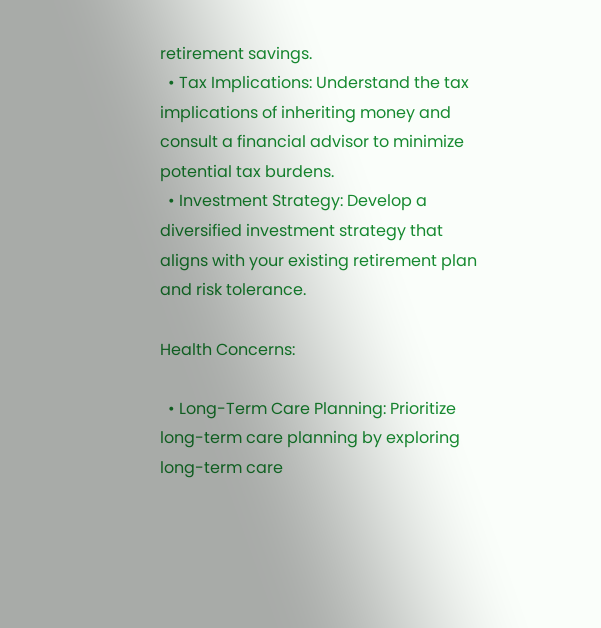retirement savings.
  • Tax Implications: Understand the tax implications of inheriting money and consult a financial advisor to minimize potential tax burdens.
  • Investment Strategy: Develop a diversified investment strategy that aligns with your existing retirement plan and risk tolerance.

Health Concerns:

  • Long-Term Care Planning: Prioritize long-term care planning by exploring long-term care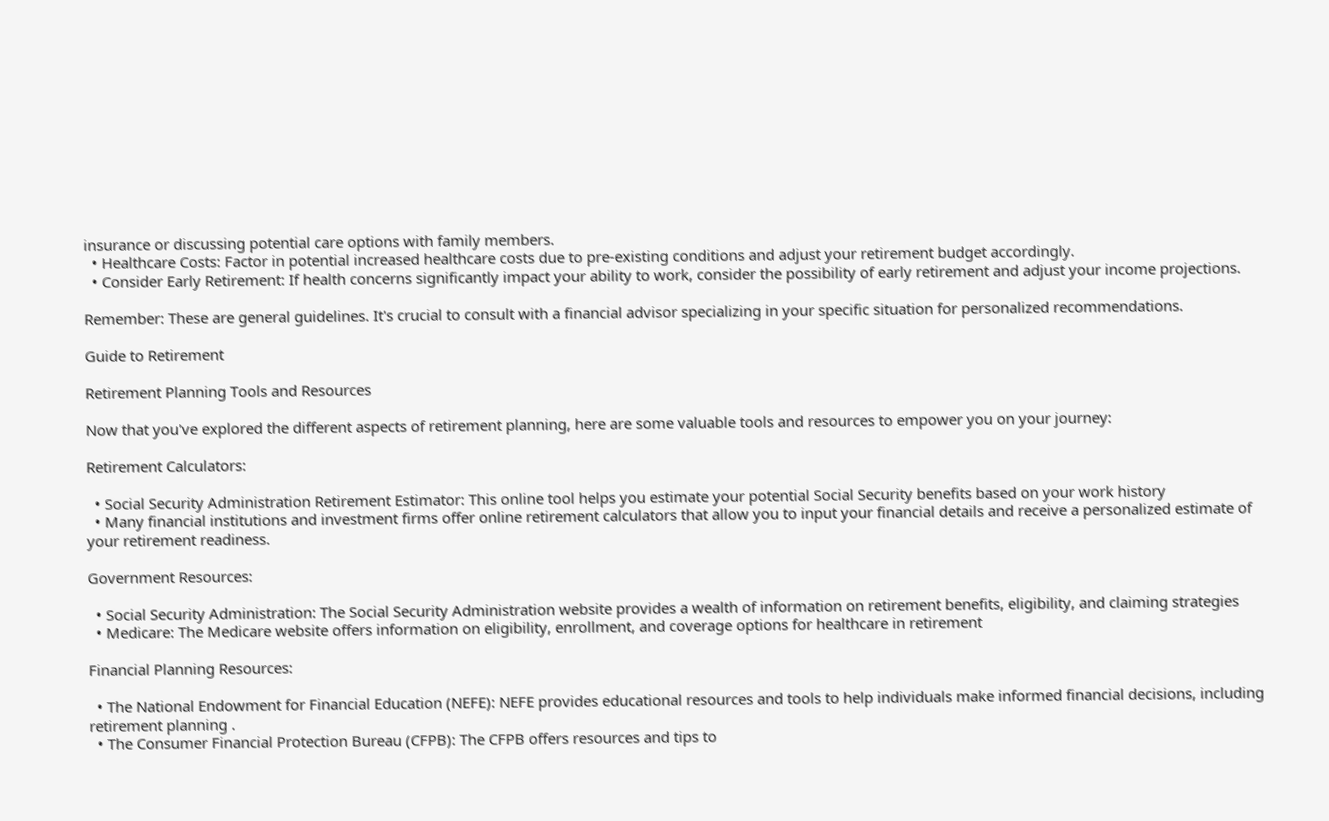insurance or discussing potential care options with family members.
  • Healthcare Costs: Factor in potential increased healthcare costs due to pre-existing conditions and adjust your retirement budget accordingly.
  • Consider Early Retirement: If health concerns significantly impact your ability to work, consider the possibility of early retirement and adjust your income projections.

Remember: These are general guidelines. It's crucial to consult with a financial advisor specializing in your specific situation for personalized recommendations.

Guide to Retirement

Retirement Planning Tools and Resources

Now that you've explored the different aspects of retirement planning, here are some valuable tools and resources to empower you on your journey:

Retirement Calculators:

  • Social Security Administration Retirement Estimator: This online tool helps you estimate your potential Social Security benefits based on your work history
  • Many financial institutions and investment firms offer online retirement calculators that allow you to input your financial details and receive a personalized estimate of your retirement readiness.

Government Resources:

  • Social Security Administration: The Social Security Administration website provides a wealth of information on retirement benefits, eligibility, and claiming strategies
  • Medicare: The Medicare website offers information on eligibility, enrollment, and coverage options for healthcare in retirement

Financial Planning Resources:

  • The National Endowment for Financial Education (NEFE): NEFE provides educational resources and tools to help individuals make informed financial decisions, including retirement planning .
  • The Consumer Financial Protection Bureau (CFPB): The CFPB offers resources and tips to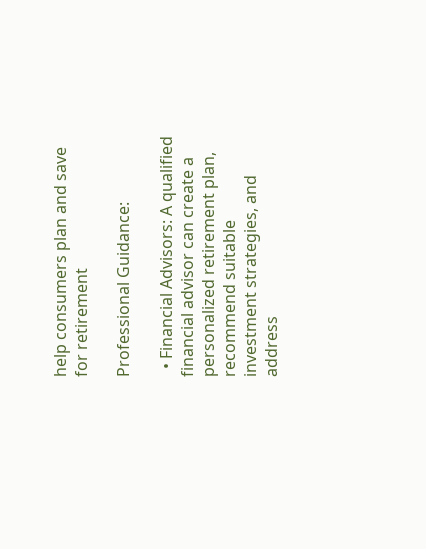help consumers plan and save for retirement

Professional Guidance:

  • Financial Advisors: A qualified financial advisor can create a personalized retirement plan, recommend suitable investment strategies, and address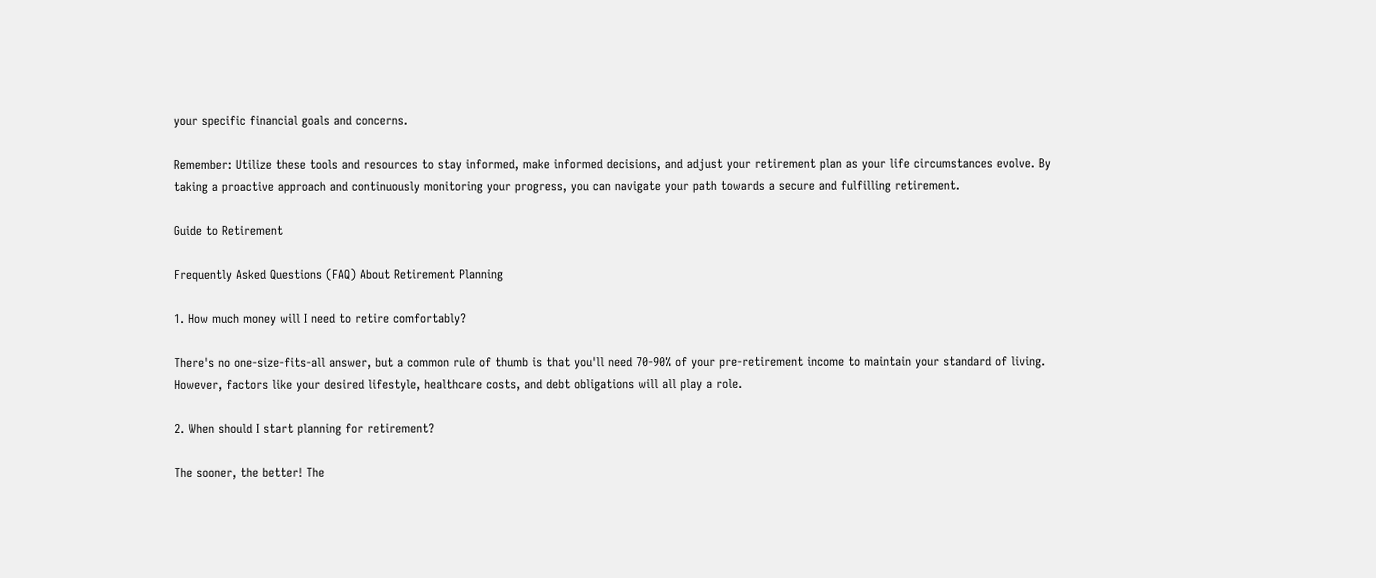your specific financial goals and concerns.

Remember: Utilize these tools and resources to stay informed, make informed decisions, and adjust your retirement plan as your life circumstances evolve. By taking a proactive approach and continuously monitoring your progress, you can navigate your path towards a secure and fulfilling retirement.

Guide to Retirement

Frequently Asked Questions (FAQ) About Retirement Planning

1. How much money will I need to retire comfortably?

There's no one-size-fits-all answer, but a common rule of thumb is that you'll need 70-90% of your pre-retirement income to maintain your standard of living. However, factors like your desired lifestyle, healthcare costs, and debt obligations will all play a role.

2. When should I start planning for retirement?

The sooner, the better! The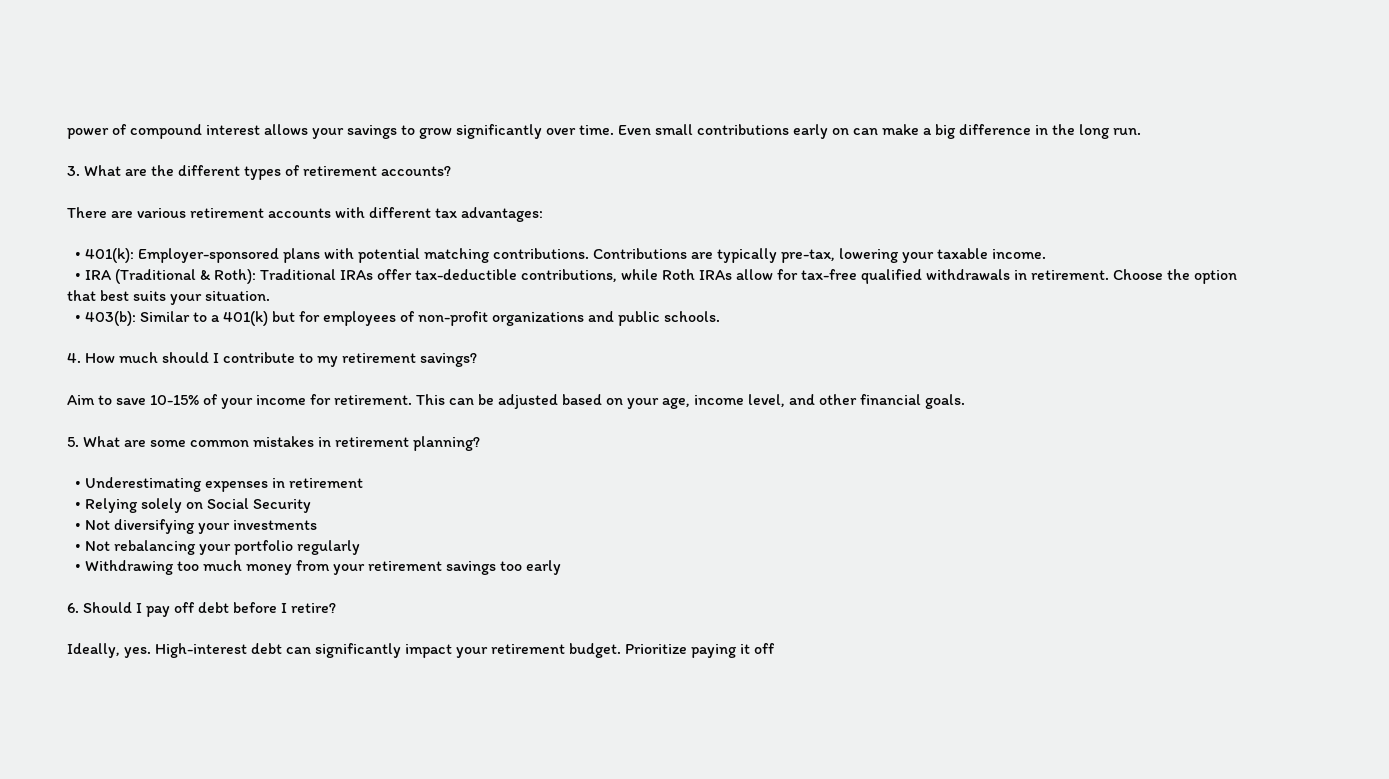power of compound interest allows your savings to grow significantly over time. Even small contributions early on can make a big difference in the long run.

3. What are the different types of retirement accounts?

There are various retirement accounts with different tax advantages:

  • 401(k): Employer-sponsored plans with potential matching contributions. Contributions are typically pre-tax, lowering your taxable income.
  • IRA (Traditional & Roth): Traditional IRAs offer tax-deductible contributions, while Roth IRAs allow for tax-free qualified withdrawals in retirement. Choose the option that best suits your situation.
  • 403(b): Similar to a 401(k) but for employees of non-profit organizations and public schools.

4. How much should I contribute to my retirement savings?

Aim to save 10-15% of your income for retirement. This can be adjusted based on your age, income level, and other financial goals.

5. What are some common mistakes in retirement planning?

  • Underestimating expenses in retirement
  • Relying solely on Social Security
  • Not diversifying your investments
  • Not rebalancing your portfolio regularly
  • Withdrawing too much money from your retirement savings too early

6. Should I pay off debt before I retire?

Ideally, yes. High-interest debt can significantly impact your retirement budget. Prioritize paying it off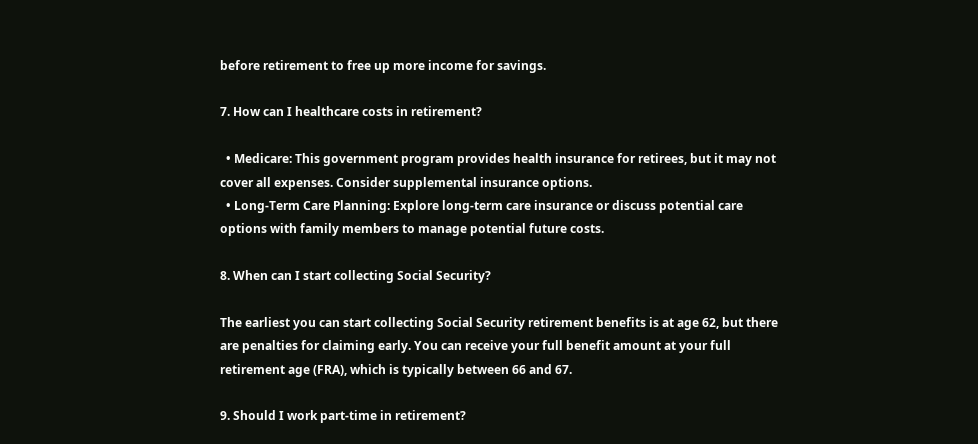before retirement to free up more income for savings.

7. How can I healthcare costs in retirement?

  • Medicare: This government program provides health insurance for retirees, but it may not cover all expenses. Consider supplemental insurance options.
  • Long-Term Care Planning: Explore long-term care insurance or discuss potential care options with family members to manage potential future costs.

8. When can I start collecting Social Security?

The earliest you can start collecting Social Security retirement benefits is at age 62, but there are penalties for claiming early. You can receive your full benefit amount at your full retirement age (FRA), which is typically between 66 and 67.

9. Should I work part-time in retirement?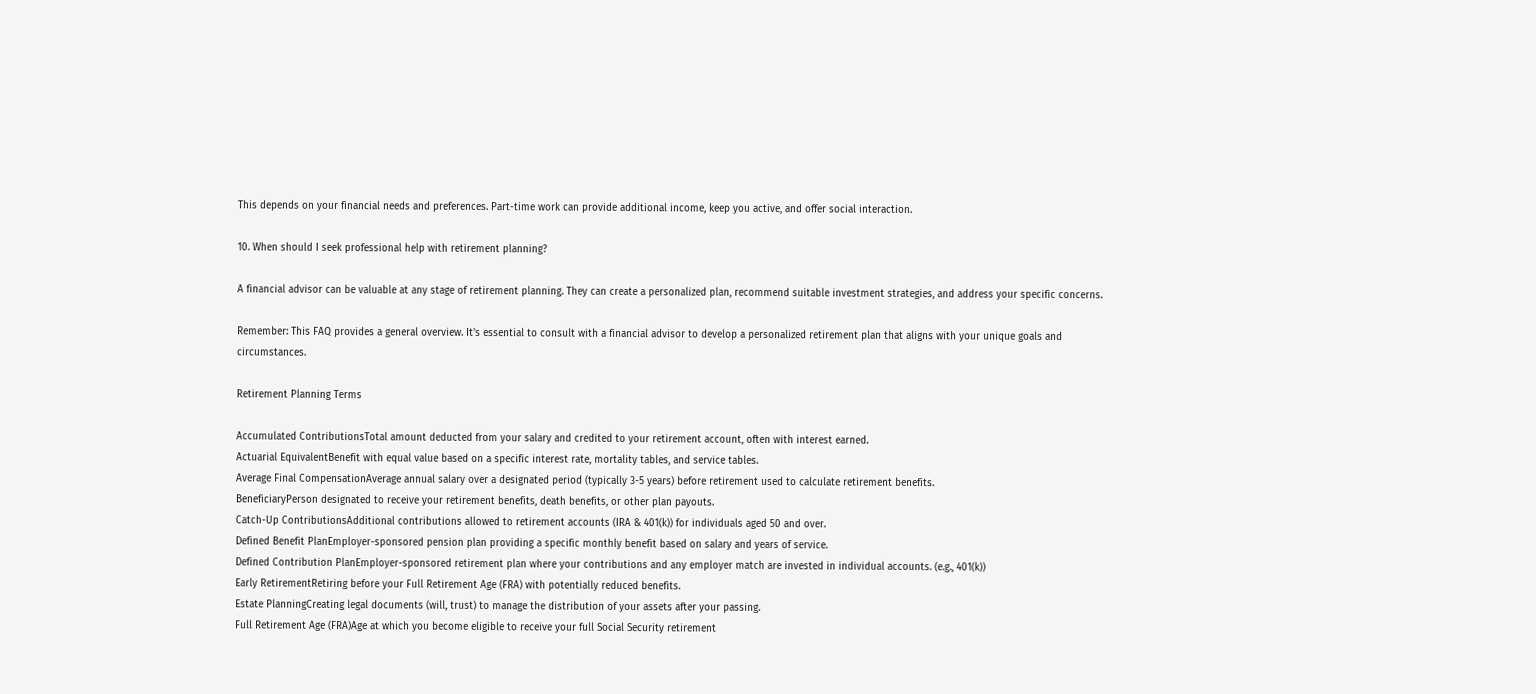This depends on your financial needs and preferences. Part-time work can provide additional income, keep you active, and offer social interaction.

10. When should I seek professional help with retirement planning?

A financial advisor can be valuable at any stage of retirement planning. They can create a personalized plan, recommend suitable investment strategies, and address your specific concerns.

Remember: This FAQ provides a general overview. It's essential to consult with a financial advisor to develop a personalized retirement plan that aligns with your unique goals and circumstances.

Retirement Planning Terms

Accumulated ContributionsTotal amount deducted from your salary and credited to your retirement account, often with interest earned.
Actuarial EquivalentBenefit with equal value based on a specific interest rate, mortality tables, and service tables.
Average Final CompensationAverage annual salary over a designated period (typically 3-5 years) before retirement used to calculate retirement benefits.
BeneficiaryPerson designated to receive your retirement benefits, death benefits, or other plan payouts.
Catch-Up ContributionsAdditional contributions allowed to retirement accounts (IRA & 401(k)) for individuals aged 50 and over.
Defined Benefit PlanEmployer-sponsored pension plan providing a specific monthly benefit based on salary and years of service.
Defined Contribution PlanEmployer-sponsored retirement plan where your contributions and any employer match are invested in individual accounts. (e.g., 401(k))
Early RetirementRetiring before your Full Retirement Age (FRA) with potentially reduced benefits.
Estate PlanningCreating legal documents (will, trust) to manage the distribution of your assets after your passing.
Full Retirement Age (FRA)Age at which you become eligible to receive your full Social Security retirement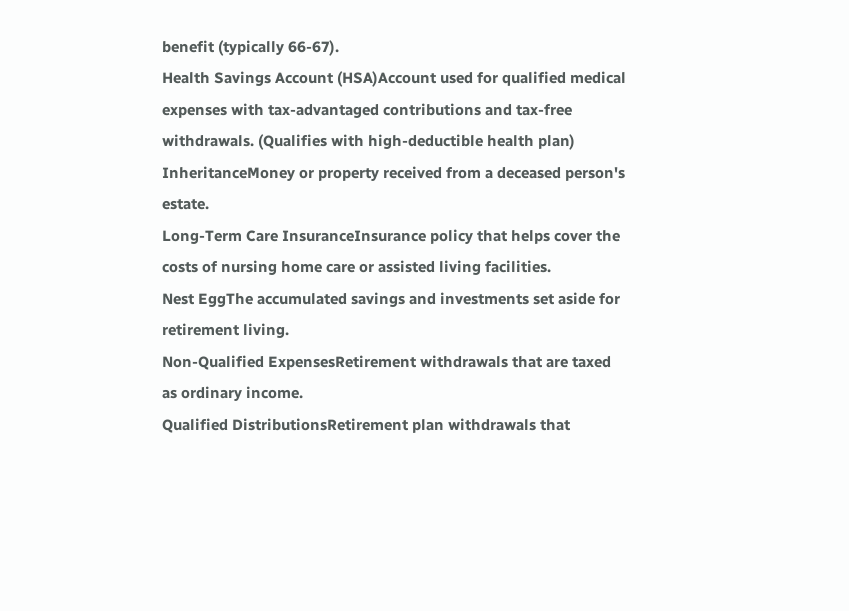benefit (typically 66-67).
Health Savings Account (HSA)Account used for qualified medical expenses with tax-advantaged contributions and tax-free withdrawals. (Qualifies with high-deductible health plan)
InheritanceMoney or property received from a deceased person's estate.
Long-Term Care InsuranceInsurance policy that helps cover the costs of nursing home care or assisted living facilities.
Nest EggThe accumulated savings and investments set aside for retirement living.
Non-Qualified ExpensesRetirement withdrawals that are taxed as ordinary income.
Qualified DistributionsRetirement plan withdrawals that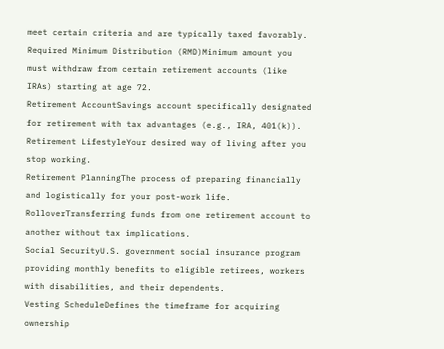meet certain criteria and are typically taxed favorably.
Required Minimum Distribution (RMD)Minimum amount you must withdraw from certain retirement accounts (like IRAs) starting at age 72.
Retirement AccountSavings account specifically designated for retirement with tax advantages (e.g., IRA, 401(k)).
Retirement LifestyleYour desired way of living after you stop working.
Retirement PlanningThe process of preparing financially and logistically for your post-work life.
RolloverTransferring funds from one retirement account to another without tax implications.
Social SecurityU.S. government social insurance program providing monthly benefits to eligible retirees, workers with disabilities, and their dependents.
Vesting ScheduleDefines the timeframe for acquiring ownership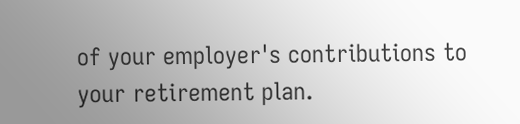of your employer's contributions to your retirement plan.